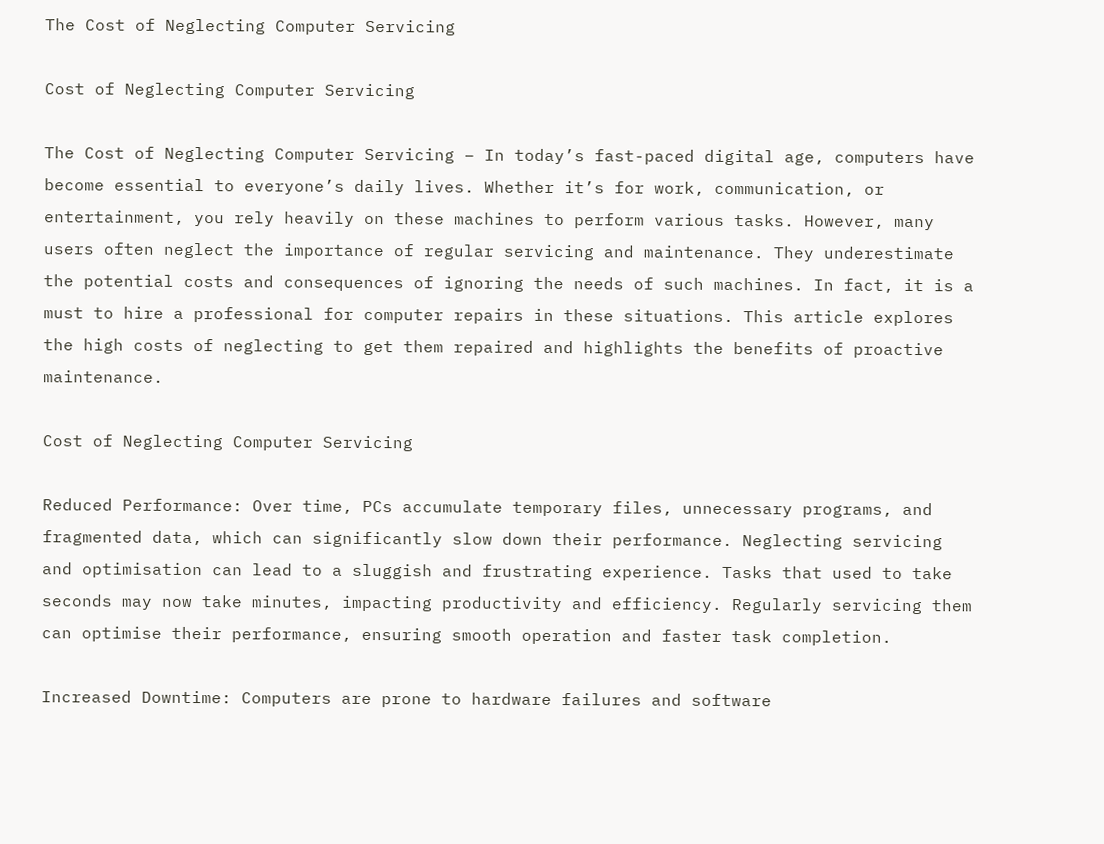The Cost of Neglecting Computer Servicing

Cost of Neglecting Computer Servicing

The Cost of Neglecting Computer Servicing – In today’s fast-paced digital age, computers have become essential to everyone’s daily lives. Whether it’s for work, communication, or entertainment, you rely heavily on these machines to perform various tasks. However, many users often neglect the importance of regular servicing and maintenance. They underestimate the potential costs and consequences of ignoring the needs of such machines. In fact, it is a must to hire a professional for computer repairs in these situations. This article explores the high costs of neglecting to get them repaired and highlights the benefits of proactive maintenance.

Cost of Neglecting Computer Servicing

Reduced Performance: Over time, PCs accumulate temporary files, unnecessary programs, and fragmented data, which can significantly slow down their performance. Neglecting servicing and optimisation can lead to a sluggish and frustrating experience. Tasks that used to take seconds may now take minutes, impacting productivity and efficiency. Regularly servicing them can optimise their performance, ensuring smooth operation and faster task completion.

Increased Downtime: Computers are prone to hardware failures and software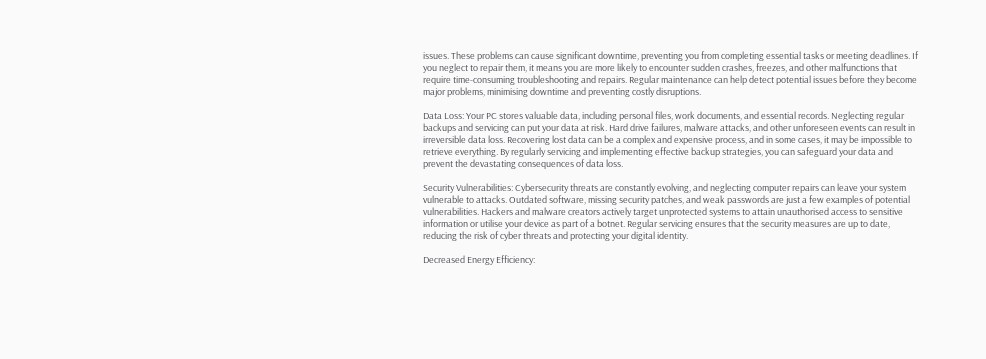issues. These problems can cause significant downtime, preventing you from completing essential tasks or meeting deadlines. If you neglect to repair them, it means you are more likely to encounter sudden crashes, freezes, and other malfunctions that require time-consuming troubleshooting and repairs. Regular maintenance can help detect potential issues before they become major problems, minimising downtime and preventing costly disruptions.

Data Loss: Your PC stores valuable data, including personal files, work documents, and essential records. Neglecting regular backups and servicing can put your data at risk. Hard drive failures, malware attacks, and other unforeseen events can result in irreversible data loss. Recovering lost data can be a complex and expensive process, and in some cases, it may be impossible to retrieve everything. By regularly servicing and implementing effective backup strategies, you can safeguard your data and prevent the devastating consequences of data loss.

Security Vulnerabilities: Cybersecurity threats are constantly evolving, and neglecting computer repairs can leave your system vulnerable to attacks. Outdated software, missing security patches, and weak passwords are just a few examples of potential vulnerabilities. Hackers and malware creators actively target unprotected systems to attain unauthorised access to sensitive information or utilise your device as part of a botnet. Regular servicing ensures that the security measures are up to date, reducing the risk of cyber threats and protecting your digital identity.

Decreased Energy Efficiency: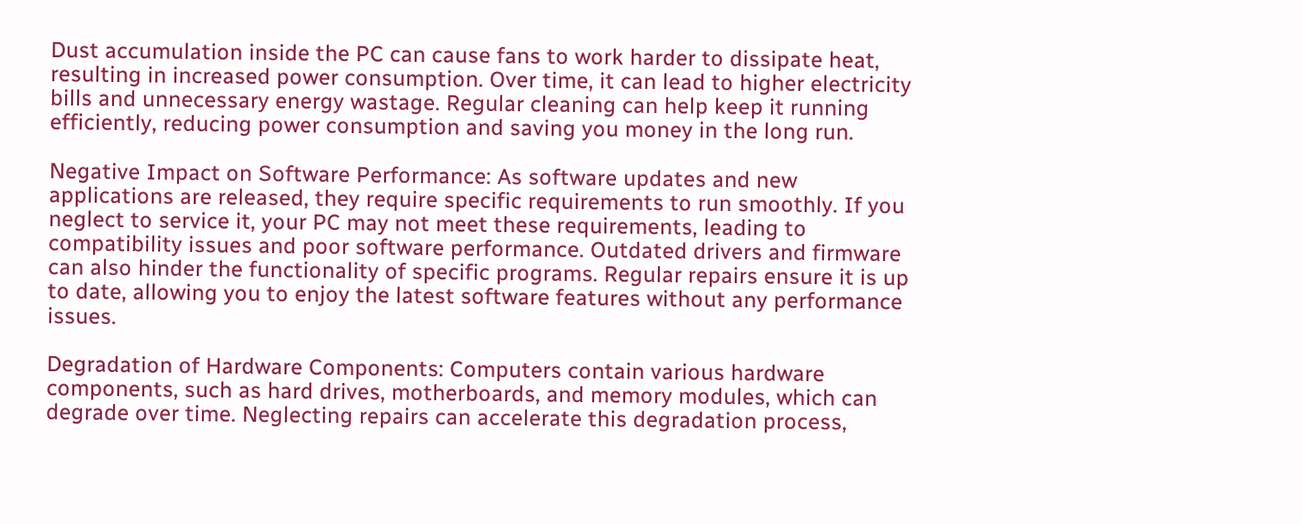Dust accumulation inside the PC can cause fans to work harder to dissipate heat, resulting in increased power consumption. Over time, it can lead to higher electricity bills and unnecessary energy wastage. Regular cleaning can help keep it running efficiently, reducing power consumption and saving you money in the long run.

Negative Impact on Software Performance: As software updates and new applications are released, they require specific requirements to run smoothly. If you neglect to service it, your PC may not meet these requirements, leading to compatibility issues and poor software performance. Outdated drivers and firmware can also hinder the functionality of specific programs. Regular repairs ensure it is up to date, allowing you to enjoy the latest software features without any performance issues.

Degradation of Hardware Components: Computers contain various hardware components, such as hard drives, motherboards, and memory modules, which can degrade over time. Neglecting repairs can accelerate this degradation process,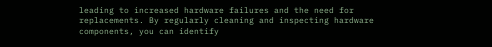leading to increased hardware failures and the need for replacements. By regularly cleaning and inspecting hardware components, you can identify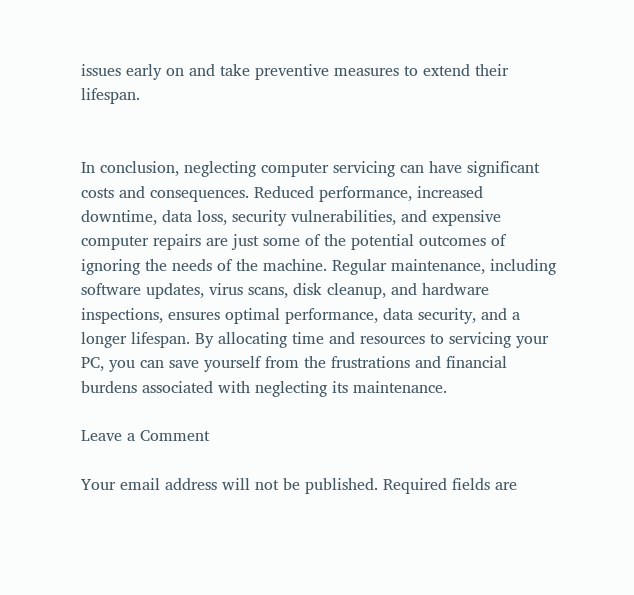issues early on and take preventive measures to extend their lifespan.


In conclusion, neglecting computer servicing can have significant costs and consequences. Reduced performance, increased downtime, data loss, security vulnerabilities, and expensive computer repairs are just some of the potential outcomes of ignoring the needs of the machine. Regular maintenance, including software updates, virus scans, disk cleanup, and hardware inspections, ensures optimal performance, data security, and a longer lifespan. By allocating time and resources to servicing your PC, you can save yourself from the frustrations and financial burdens associated with neglecting its maintenance.

Leave a Comment

Your email address will not be published. Required fields are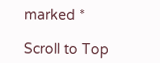marked *

Scroll to Top